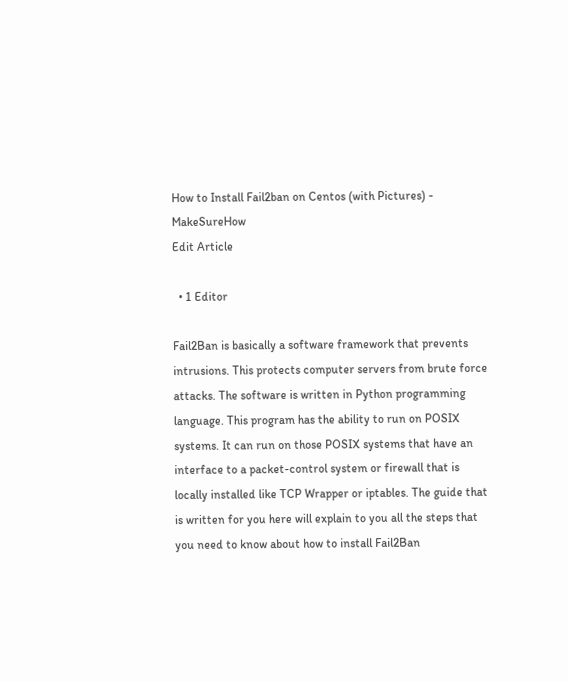How to Install Fail2ban on Centos (with Pictures) - MakeSureHow
Edit Article

  • 1 Editor

Fail2Ban is basically a software framework that prevents intrusions. This protects computer servers from brute force attacks. The software is written in Python programming language. This program has the ability to run on POSIX systems. It can run on those POSIX systems that have an interface to a packet-control system or firewall that is locally installed like TCP Wrapper or iptables. The guide that is written for you here will explain to you all the steps that you need to know about how to install Fail2Ban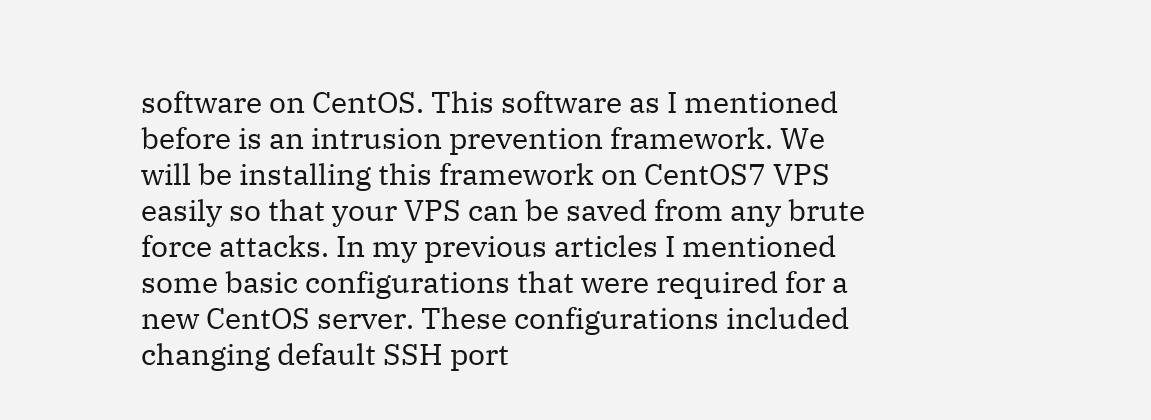software on CentOS. This software as I mentioned before is an intrusion prevention framework. We will be installing this framework on CentOS7 VPS easily so that your VPS can be saved from any brute force attacks. In my previous articles I mentioned some basic configurations that were required for a new CentOS server. These configurations included changing default SSH port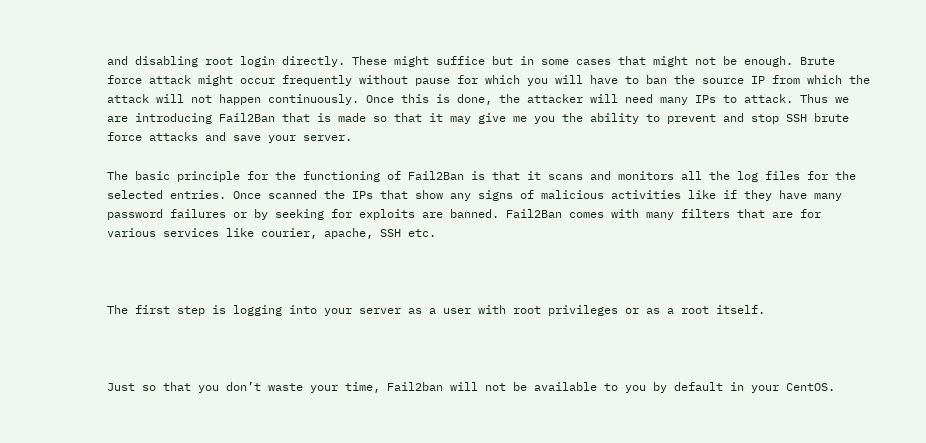and disabling root login directly. These might suffice but in some cases that might not be enough. Brute force attack might occur frequently without pause for which you will have to ban the source IP from which the attack will not happen continuously. Once this is done, the attacker will need many IPs to attack. Thus we are introducing Fail2Ban that is made so that it may give me you the ability to prevent and stop SSH brute force attacks and save your server.

The basic principle for the functioning of Fail2Ban is that it scans and monitors all the log files for the selected entries. Once scanned the IPs that show any signs of malicious activities like if they have many password failures or by seeking for exploits are banned. Fail2Ban comes with many filters that are for various services like courier, apache, SSH etc.



The first step is logging into your server as a user with root privileges or as a root itself.



Just so that you don’t waste your time, Fail2ban will not be available to you by default in your CentOS.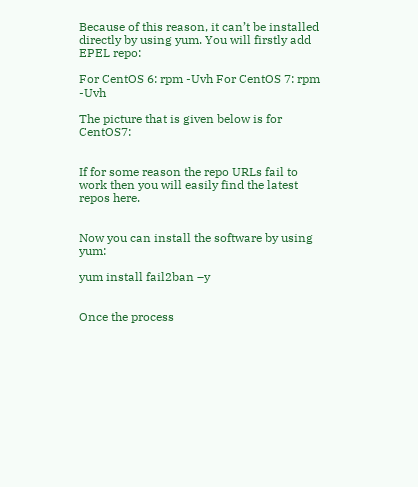Because of this reason, it can’t be installed directly by using yum. You will firstly add EPEL repo:

For CentOS 6: rpm -Uvh For CentOS 7: rpm -Uvh

The picture that is given below is for CentOS7:


If for some reason the repo URLs fail to work then you will easily find the latest repos here.


Now you can install the software by using yum:

yum install fail2ban –y


Once the process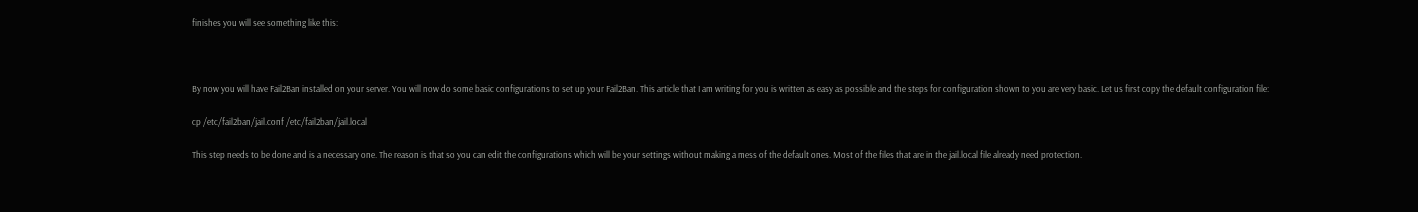finishes you will see something like this:



By now you will have Fail2Ban installed on your server. You will now do some basic configurations to set up your Fail2Ban. This article that I am writing for you is written as easy as possible and the steps for configuration shown to you are very basic. Let us first copy the default configuration file:

cp /etc/fail2ban/jail.conf /etc/fail2ban/jail.local

This step needs to be done and is a necessary one. The reason is that so you can edit the configurations which will be your settings without making a mess of the default ones. Most of the files that are in the jail.local file already need protection.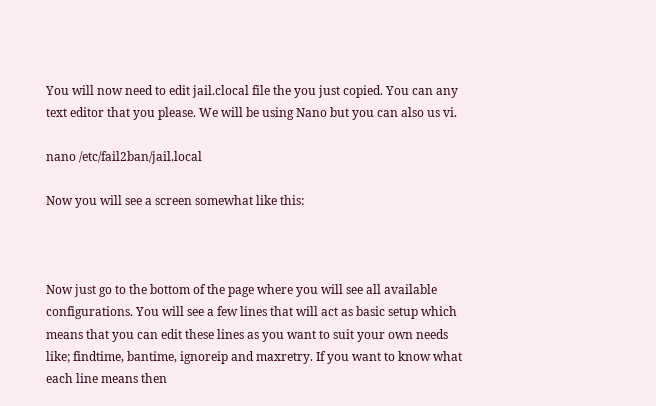You will now need to edit jail.clocal file the you just copied. You can any text editor that you please. We will be using Nano but you can also us vi.

nano /etc/fail2ban/jail.local

Now you will see a screen somewhat like this:



Now just go to the bottom of the page where you will see all available configurations. You will see a few lines that will act as basic setup which means that you can edit these lines as you want to suit your own needs like; findtime, bantime, ignoreip and maxretry. If you want to know what each line means then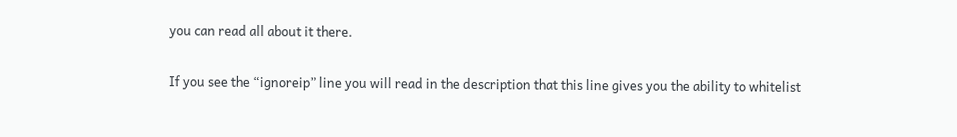you can read all about it there.


If you see the “ignoreip” line you will read in the description that this line gives you the ability to whitelist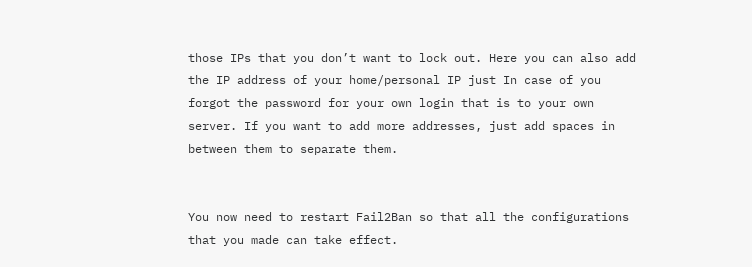those IPs that you don’t want to lock out. Here you can also add the IP address of your home/personal IP just In case of you forgot the password for your own login that is to your own server. If you want to add more addresses, just add spaces in between them to separate them.


You now need to restart Fail2Ban so that all the configurations that you made can take effect.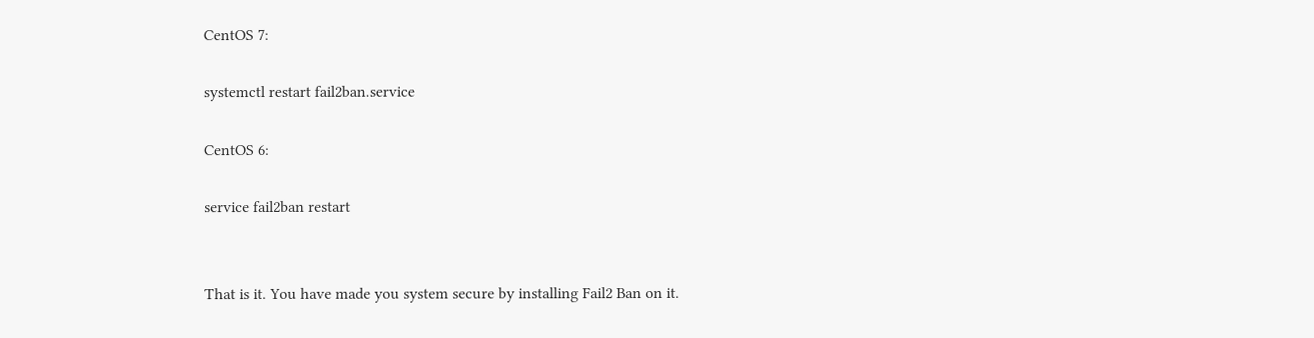CentOS 7:

systemctl restart fail2ban.service

CentOS 6:

service fail2ban restart


That is it. You have made you system secure by installing Fail2 Ban on it.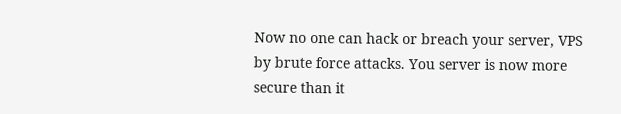Now no one can hack or breach your server, VPS by brute force attacks. You server is now more secure than it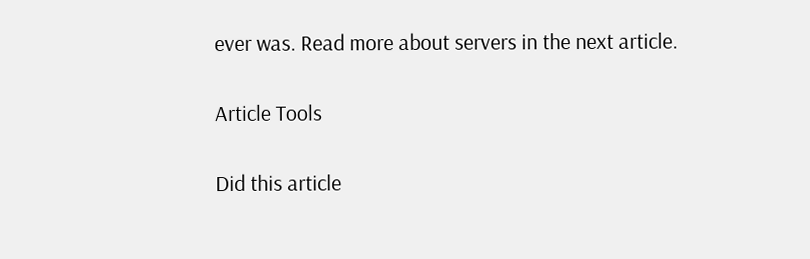ever was. Read more about servers in the next article.

Article Tools

Did this article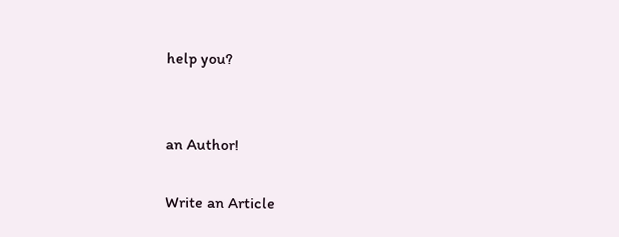help you?


an Author!

Write an Article